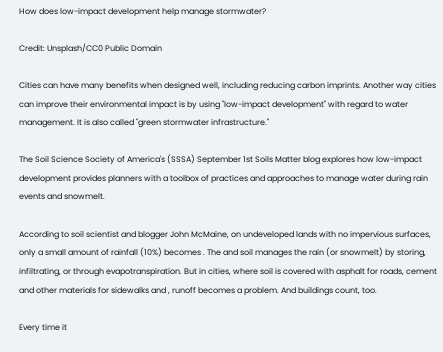How does low-impact development help manage stormwater?

Credit: Unsplash/CC0 Public Domain

Cities can have many benefits when designed well, including reducing carbon imprints. Another way cities can improve their environmental impact is by using "low-impact development" with regard to water management. It is also called "green stormwater infrastructure."

The Soil Science Society of America's (SSSA) September 1st Soils Matter blog explores how low-impact development provides planners with a toolbox of practices and approaches to manage water during rain events and snowmelt.

According to soil scientist and blogger John McMaine, on undeveloped lands with no impervious surfaces, only a small amount of rainfall (10%) becomes . The and soil manages the rain (or snowmelt) by storing, infiltrating, or through evapotranspiration. But in cities, where soil is covered with asphalt for roads, cement and other materials for sidewalks and , runoff becomes a problem. And buildings count, too.

Every time it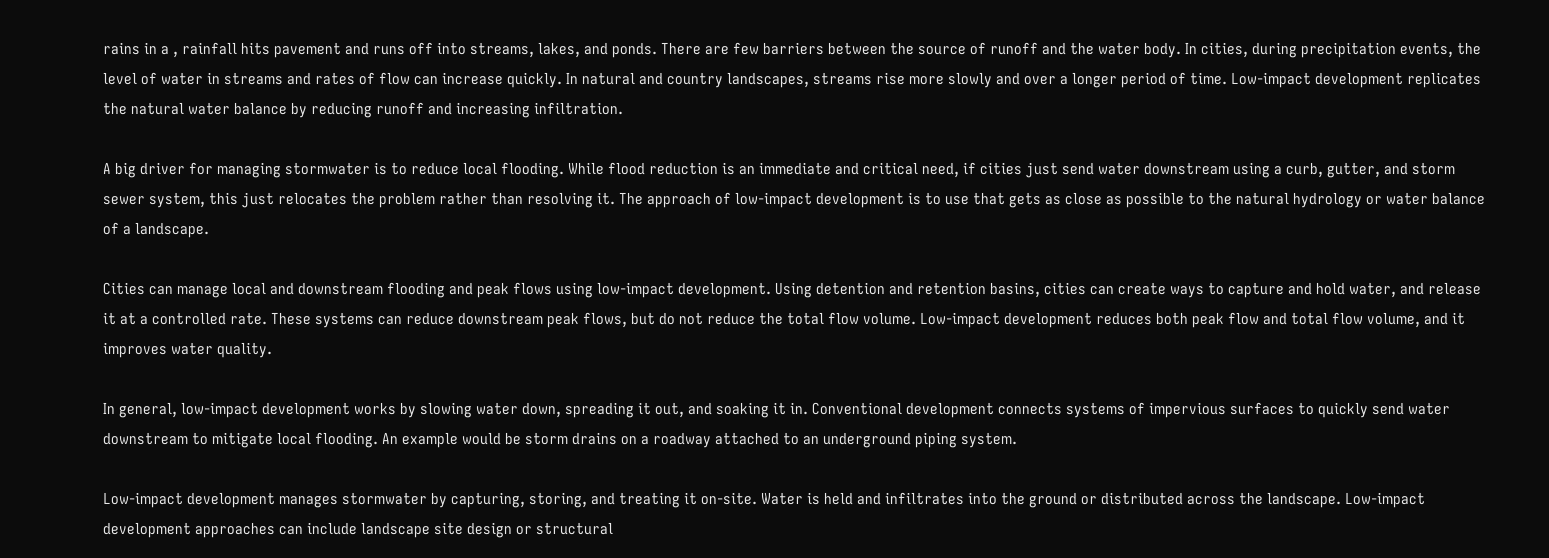rains in a , rainfall hits pavement and runs off into streams, lakes, and ponds. There are few barriers between the source of runoff and the water body. In cities, during precipitation events, the level of water in streams and rates of flow can increase quickly. In natural and country landscapes, streams rise more slowly and over a longer period of time. Low-impact development replicates the natural water balance by reducing runoff and increasing infiltration.

A big driver for managing stormwater is to reduce local flooding. While flood reduction is an immediate and critical need, if cities just send water downstream using a curb, gutter, and storm sewer system, this just relocates the problem rather than resolving it. The approach of low-impact development is to use that gets as close as possible to the natural hydrology or water balance of a landscape.

Cities can manage local and downstream flooding and peak flows using low-impact development. Using detention and retention basins, cities can create ways to capture and hold water, and release it at a controlled rate. These systems can reduce downstream peak flows, but do not reduce the total flow volume. Low-impact development reduces both peak flow and total flow volume, and it improves water quality.

In general, low-impact development works by slowing water down, spreading it out, and soaking it in. Conventional development connects systems of impervious surfaces to quickly send water downstream to mitigate local flooding. An example would be storm drains on a roadway attached to an underground piping system.

Low-impact development manages stormwater by capturing, storing, and treating it on-site. Water is held and infiltrates into the ground or distributed across the landscape. Low-impact development approaches can include landscape site design or structural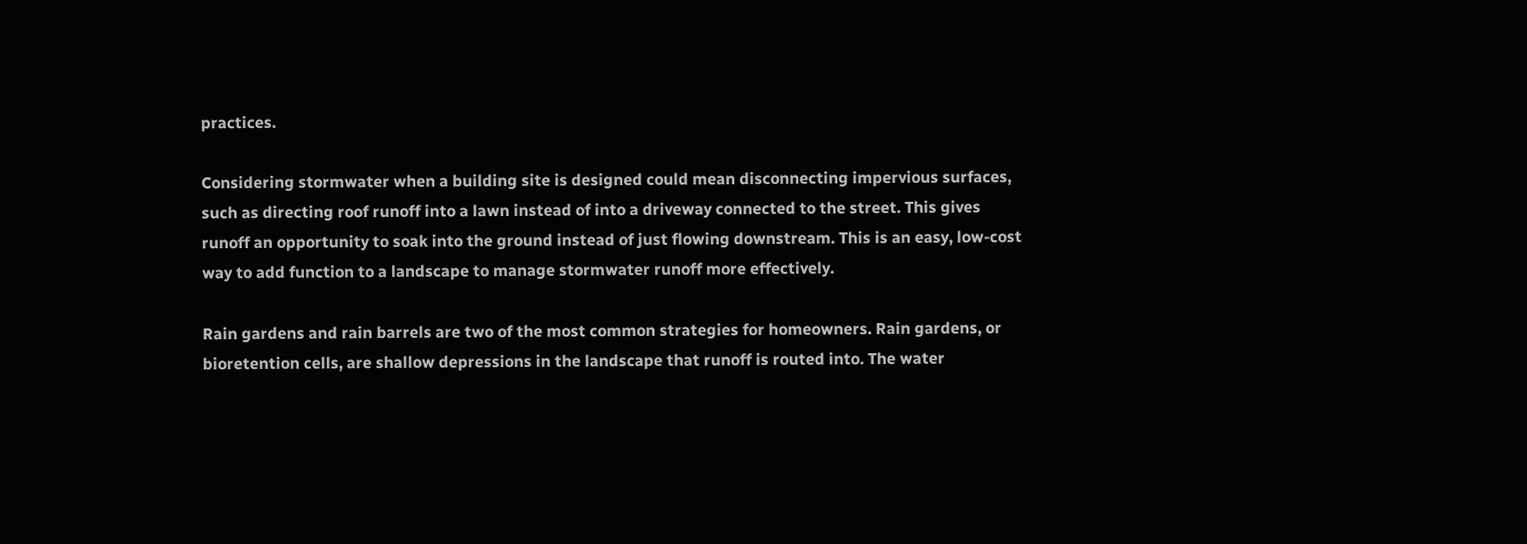practices.

Considering stormwater when a building site is designed could mean disconnecting impervious surfaces, such as directing roof runoff into a lawn instead of into a driveway connected to the street. This gives runoff an opportunity to soak into the ground instead of just flowing downstream. This is an easy, low-cost way to add function to a landscape to manage stormwater runoff more effectively.

Rain gardens and rain barrels are two of the most common strategies for homeowners. Rain gardens, or bioretention cells, are shallow depressions in the landscape that runoff is routed into. The water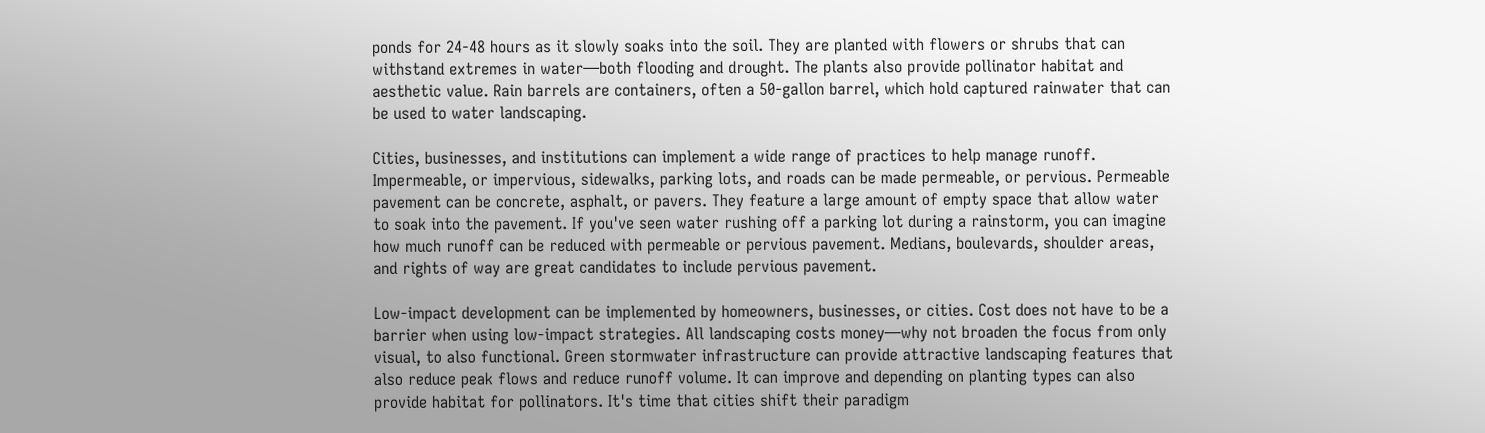ponds for 24-48 hours as it slowly soaks into the soil. They are planted with flowers or shrubs that can withstand extremes in water—both flooding and drought. The plants also provide pollinator habitat and aesthetic value. Rain barrels are containers, often a 50-gallon barrel, which hold captured rainwater that can be used to water landscaping.

Cities, businesses, and institutions can implement a wide range of practices to help manage runoff. Impermeable, or impervious, sidewalks, parking lots, and roads can be made permeable, or pervious. Permeable pavement can be concrete, asphalt, or pavers. They feature a large amount of empty space that allow water to soak into the pavement. If you've seen water rushing off a parking lot during a rainstorm, you can imagine how much runoff can be reduced with permeable or pervious pavement. Medians, boulevards, shoulder areas, and rights of way are great candidates to include pervious pavement.

Low-impact development can be implemented by homeowners, businesses, or cities. Cost does not have to be a barrier when using low-impact strategies. All landscaping costs money—why not broaden the focus from only visual, to also functional. Green stormwater infrastructure can provide attractive landscaping features that also reduce peak flows and reduce runoff volume. It can improve and depending on planting types can also provide habitat for pollinators. It's time that cities shift their paradigm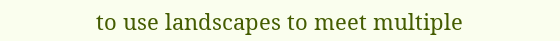to use landscapes to meet multiple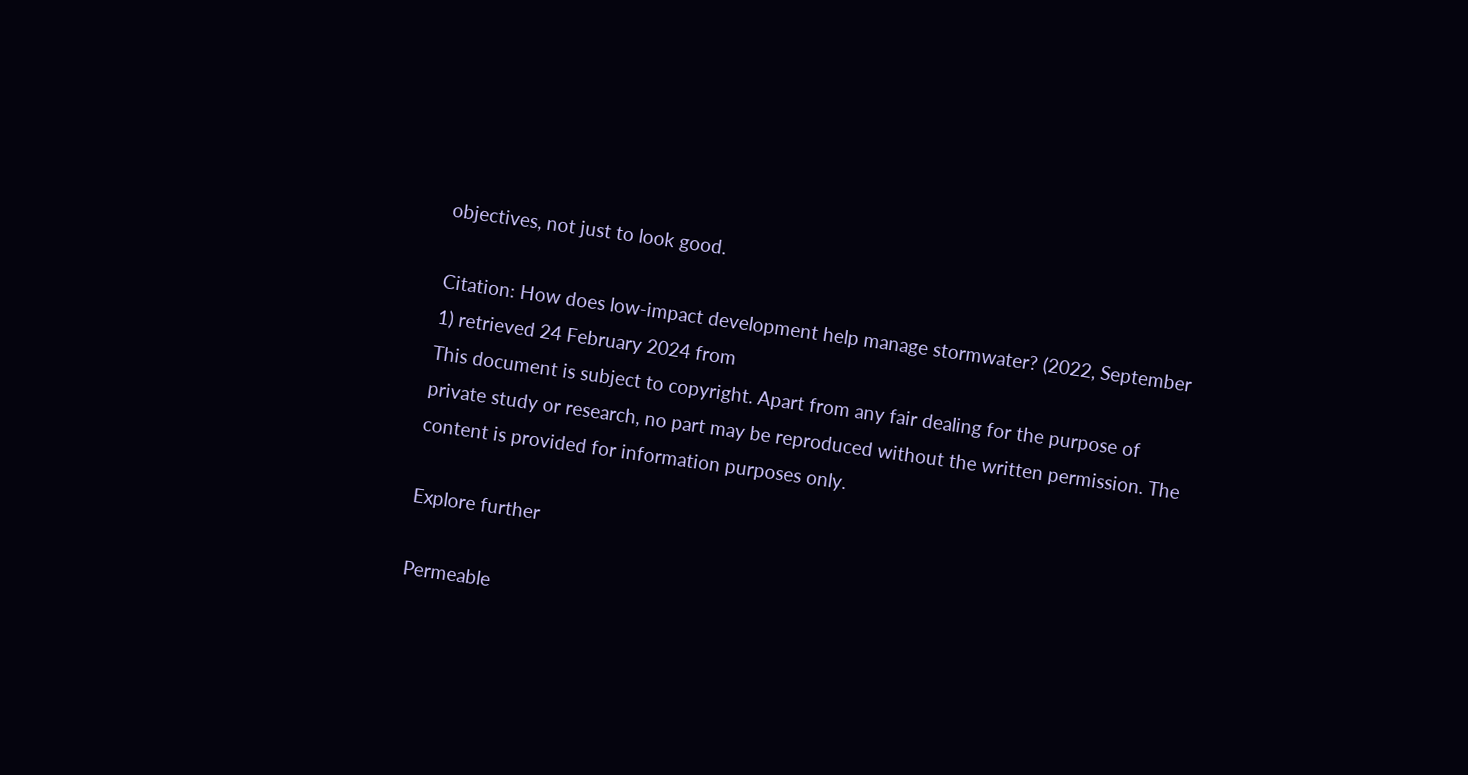objectives, not just to look good.

Citation: How does low-impact development help manage stormwater? (2022, September 1) retrieved 24 February 2024 from
This document is subject to copyright. Apart from any fair dealing for the purpose of private study or research, no part may be reproduced without the written permission. The content is provided for information purposes only.

Explore further

Permeable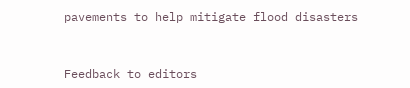pavements to help mitigate flood disasters


Feedback to editors